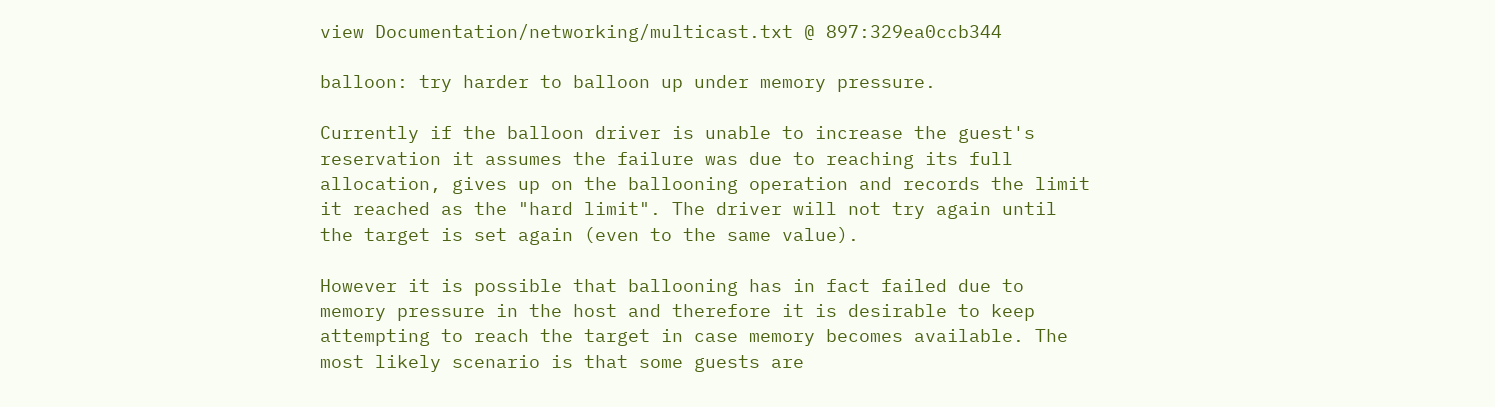view Documentation/networking/multicast.txt @ 897:329ea0ccb344

balloon: try harder to balloon up under memory pressure.

Currently if the balloon driver is unable to increase the guest's
reservation it assumes the failure was due to reaching its full
allocation, gives up on the ballooning operation and records the limit
it reached as the "hard limit". The driver will not try again until
the target is set again (even to the same value).

However it is possible that ballooning has in fact failed due to
memory pressure in the host and therefore it is desirable to keep
attempting to reach the target in case memory becomes available. The
most likely scenario is that some guests are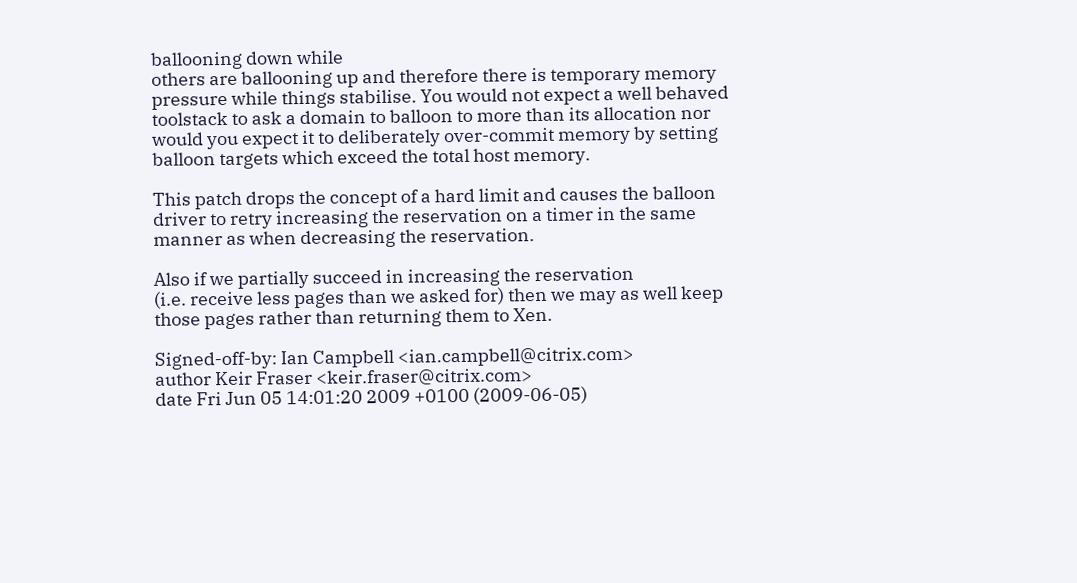ballooning down while
others are ballooning up and therefore there is temporary memory
pressure while things stabilise. You would not expect a well behaved
toolstack to ask a domain to balloon to more than its allocation nor
would you expect it to deliberately over-commit memory by setting
balloon targets which exceed the total host memory.

This patch drops the concept of a hard limit and causes the balloon
driver to retry increasing the reservation on a timer in the same
manner as when decreasing the reservation.

Also if we partially succeed in increasing the reservation
(i.e. receive less pages than we asked for) then we may as well keep
those pages rather than returning them to Xen.

Signed-off-by: Ian Campbell <ian.campbell@citrix.com>
author Keir Fraser <keir.fraser@citrix.com>
date Fri Jun 05 14:01:20 2009 +0100 (2009-06-05)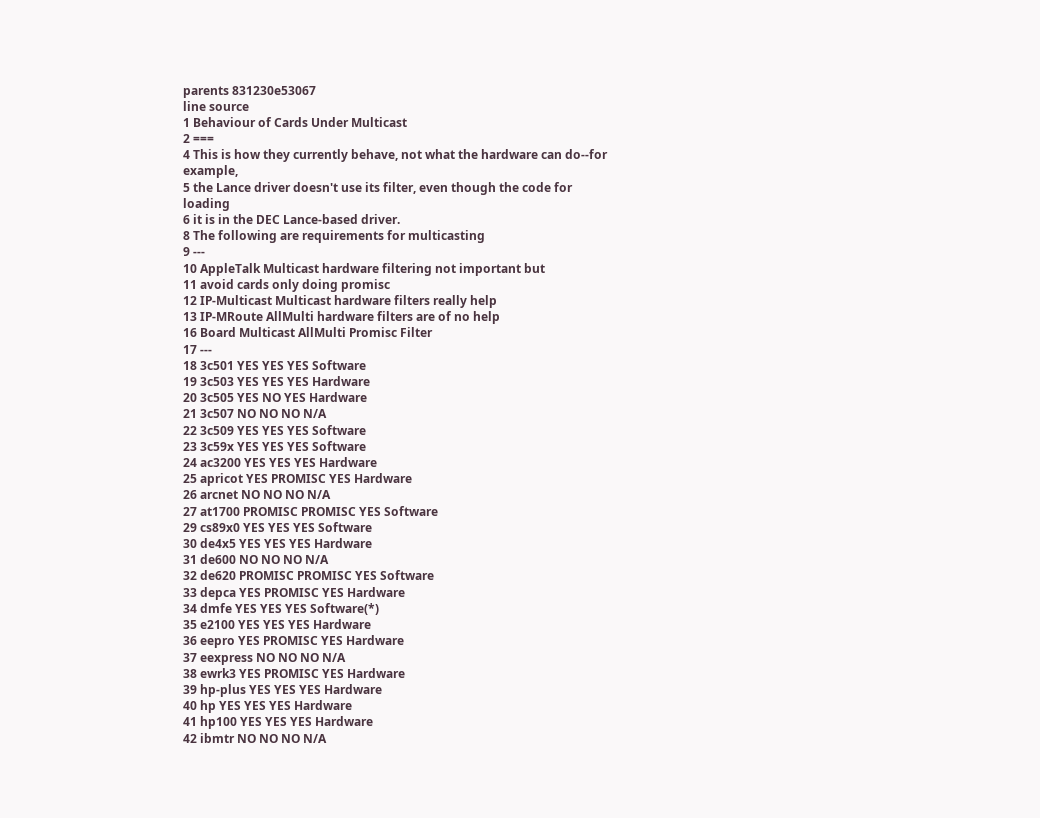parents 831230e53067
line source
1 Behaviour of Cards Under Multicast
2 ===
4 This is how they currently behave, not what the hardware can do--for example,
5 the Lance driver doesn't use its filter, even though the code for loading
6 it is in the DEC Lance-based driver.
8 The following are requirements for multicasting
9 ---
10 AppleTalk Multicast hardware filtering not important but
11 avoid cards only doing promisc
12 IP-Multicast Multicast hardware filters really help
13 IP-MRoute AllMulti hardware filters are of no help
16 Board Multicast AllMulti Promisc Filter
17 ---
18 3c501 YES YES YES Software
19 3c503 YES YES YES Hardware
20 3c505 YES NO YES Hardware
21 3c507 NO NO NO N/A
22 3c509 YES YES YES Software
23 3c59x YES YES YES Software
24 ac3200 YES YES YES Hardware
25 apricot YES PROMISC YES Hardware
26 arcnet NO NO NO N/A
27 at1700 PROMISC PROMISC YES Software
29 cs89x0 YES YES YES Software
30 de4x5 YES YES YES Hardware
31 de600 NO NO NO N/A
32 de620 PROMISC PROMISC YES Software
33 depca YES PROMISC YES Hardware
34 dmfe YES YES YES Software(*)
35 e2100 YES YES YES Hardware
36 eepro YES PROMISC YES Hardware
37 eexpress NO NO NO N/A
38 ewrk3 YES PROMISC YES Hardware
39 hp-plus YES YES YES Hardware
40 hp YES YES YES Hardware
41 hp100 YES YES YES Hardware
42 ibmtr NO NO NO N/A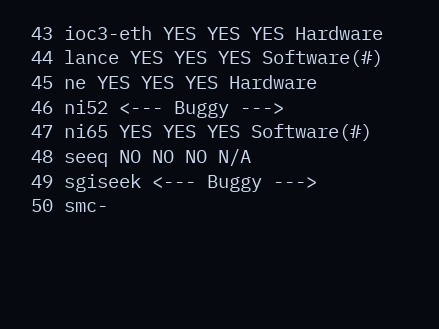43 ioc3-eth YES YES YES Hardware
44 lance YES YES YES Software(#)
45 ne YES YES YES Hardware
46 ni52 <--- Buggy --->
47 ni65 YES YES YES Software(#)
48 seeq NO NO NO N/A
49 sgiseek <--- Buggy --->
50 smc-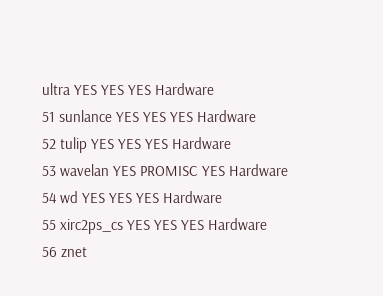ultra YES YES YES Hardware
51 sunlance YES YES YES Hardware
52 tulip YES YES YES Hardware
53 wavelan YES PROMISC YES Hardware
54 wd YES YES YES Hardware
55 xirc2ps_cs YES YES YES Hardware
56 znet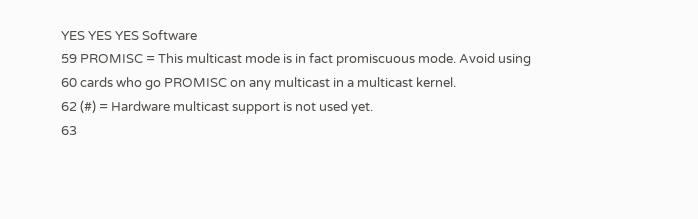YES YES YES Software
59 PROMISC = This multicast mode is in fact promiscuous mode. Avoid using
60 cards who go PROMISC on any multicast in a multicast kernel.
62 (#) = Hardware multicast support is not used yet.
63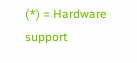(*) = Hardware support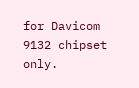for Davicom 9132 chipset only.